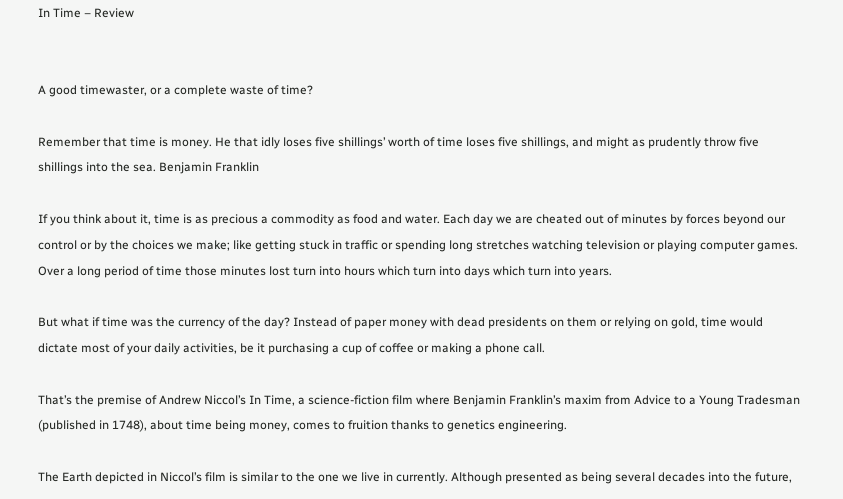In Time – Review


A good timewaster, or a complete waste of time?

Remember that time is money. He that idly loses five shillings’ worth of time loses five shillings, and might as prudently throw five shillings into the sea. Benjamin Franklin

If you think about it, time is as precious a commodity as food and water. Each day we are cheated out of minutes by forces beyond our control or by the choices we make; like getting stuck in traffic or spending long stretches watching television or playing computer games. Over a long period of time those minutes lost turn into hours which turn into days which turn into years.

But what if time was the currency of the day? Instead of paper money with dead presidents on them or relying on gold, time would dictate most of your daily activities, be it purchasing a cup of coffee or making a phone call.

That’s the premise of Andrew Niccol’s In Time, a science-fiction film where Benjamin Franklin’s maxim from Advice to a Young Tradesman (published in 1748), about time being money, comes to fruition thanks to genetics engineering.

The Earth depicted in Niccol’s film is similar to the one we live in currently. Although presented as being several decades into the future,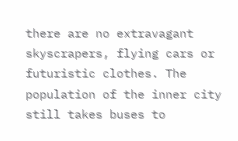there are no extravagant skyscrapers, flying cars or futuristic clothes. The population of the inner city still takes buses to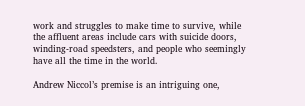work and struggles to make time to survive, while the affluent areas include cars with suicide doors, winding-road speedsters, and people who seemingly have all the time in the world.

Andrew Niccol’s premise is an intriguing one,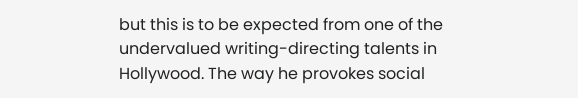but this is to be expected from one of the undervalued writing-directing talents in Hollywood. The way he provokes social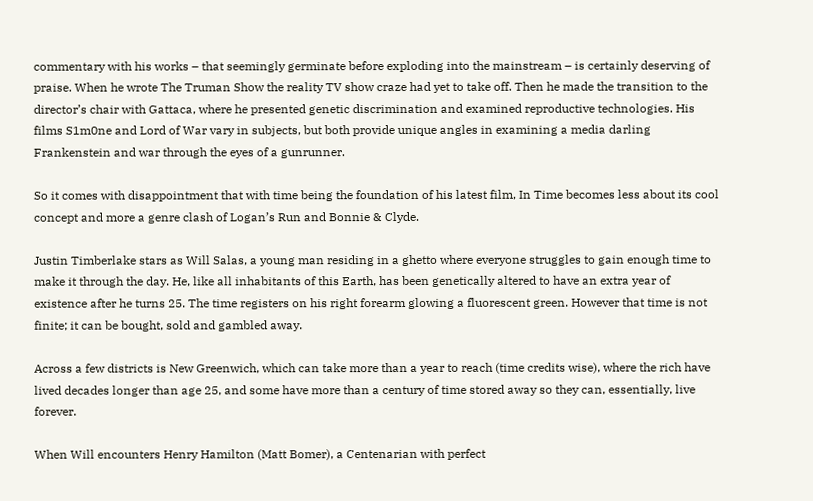commentary with his works – that seemingly germinate before exploding into the mainstream – is certainly deserving of praise. When he wrote The Truman Show the reality TV show craze had yet to take off. Then he made the transition to the director’s chair with Gattaca, where he presented genetic discrimination and examined reproductive technologies. His films S1m0ne and Lord of War vary in subjects, but both provide unique angles in examining a media darling Frankenstein and war through the eyes of a gunrunner.

So it comes with disappointment that with time being the foundation of his latest film, In Time becomes less about its cool concept and more a genre clash of Logan’s Run and Bonnie & Clyde.

Justin Timberlake stars as Will Salas, a young man residing in a ghetto where everyone struggles to gain enough time to make it through the day. He, like all inhabitants of this Earth, has been genetically altered to have an extra year of existence after he turns 25. The time registers on his right forearm glowing a fluorescent green. However that time is not finite; it can be bought, sold and gambled away.

Across a few districts is New Greenwich, which can take more than a year to reach (time credits wise), where the rich have lived decades longer than age 25, and some have more than a century of time stored away so they can, essentially, live forever.

When Will encounters Henry Hamilton (Matt Bomer), a Centenarian with perfect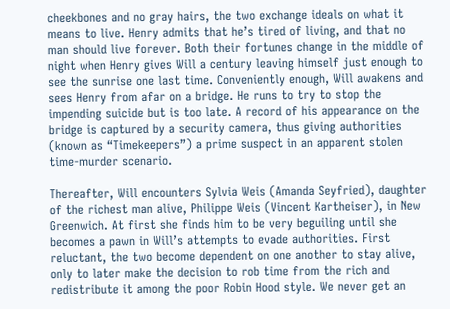cheekbones and no gray hairs, the two exchange ideals on what it means to live. Henry admits that he’s tired of living, and that no man should live forever. Both their fortunes change in the middle of night when Henry gives Will a century leaving himself just enough to see the sunrise one last time. Conveniently enough, Will awakens and sees Henry from afar on a bridge. He runs to try to stop the impending suicide but is too late. A record of his appearance on the bridge is captured by a security camera, thus giving authorities (known as “Timekeepers”) a prime suspect in an apparent stolen time-murder scenario.

Thereafter, Will encounters Sylvia Weis (Amanda Seyfried), daughter of the richest man alive, Philippe Weis (Vincent Kartheiser), in New Greenwich. At first she finds him to be very beguiling until she becomes a pawn in Will’s attempts to evade authorities. First reluctant, the two become dependent on one another to stay alive, only to later make the decision to rob time from the rich and redistribute it among the poor Robin Hood style. We never get an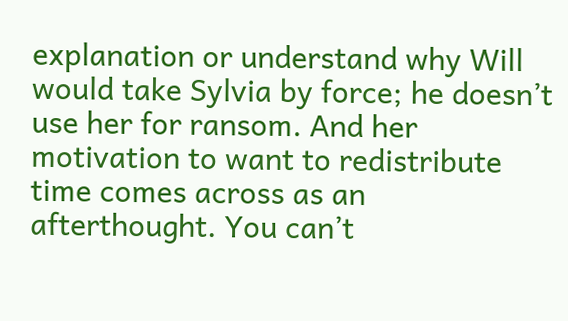explanation or understand why Will would take Sylvia by force; he doesn’t use her for ransom. And her motivation to want to redistribute time comes across as an afterthought. You can’t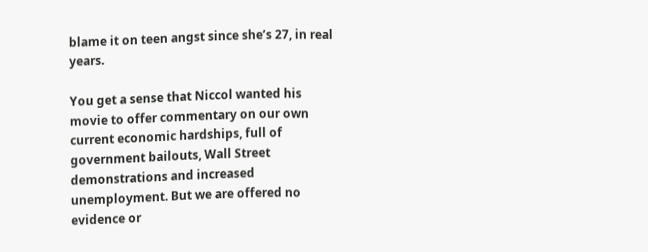blame it on teen angst since she’s 27, in real years.

You get a sense that Niccol wanted his movie to offer commentary on our own current economic hardships, full of government bailouts, Wall Street demonstrations and increased unemployment. But we are offered no evidence or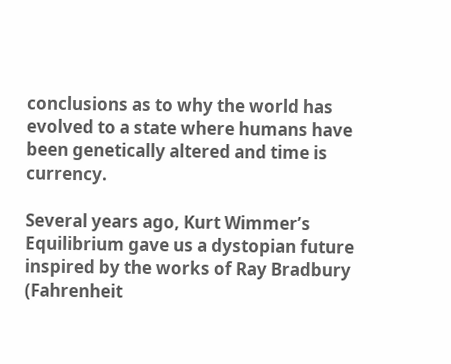conclusions as to why the world has evolved to a state where humans have been genetically altered and time is currency.

Several years ago, Kurt Wimmer’s Equilibrium gave us a dystopian future inspired by the works of Ray Bradbury (Fahrenheit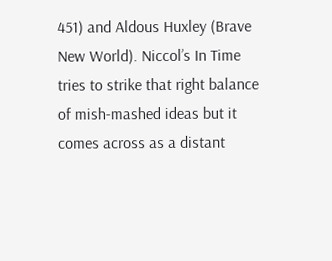451) and Aldous Huxley (Brave New World). Niccol’s In Time tries to strike that right balance of mish-mashed ideas but it comes across as a distant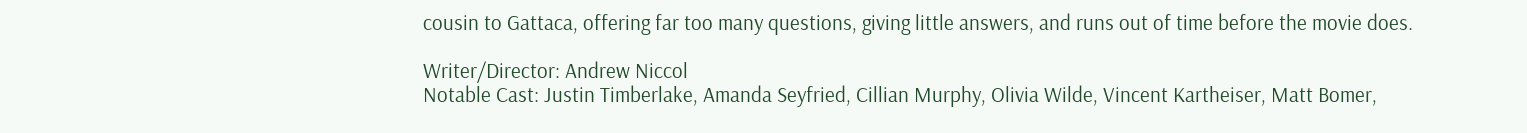cousin to Gattaca, offering far too many questions, giving little answers, and runs out of time before the movie does.

Writer/Director: Andrew Niccol
Notable Cast: Justin Timberlake, Amanda Seyfried, Cillian Murphy, Olivia Wilde, Vincent Kartheiser, Matt Bomer,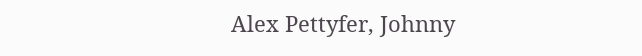Alex Pettyfer, Johnny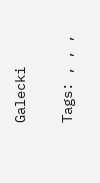Galecki

Tags: , , ,